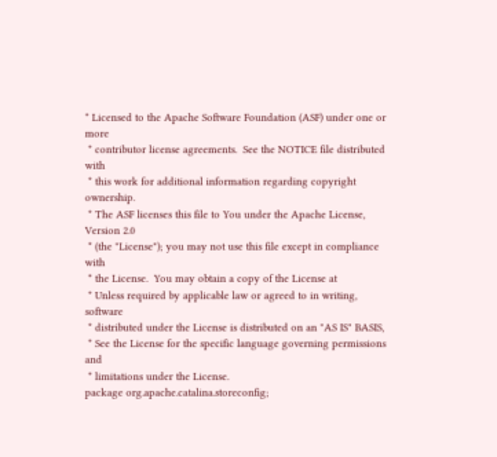* Licensed to the Apache Software Foundation (ASF) under one or more
 * contributor license agreements.  See the NOTICE file distributed with
 * this work for additional information regarding copyright ownership.
 * The ASF licenses this file to You under the Apache License, Version 2.0
 * (the "License"); you may not use this file except in compliance with
 * the License.  You may obtain a copy of the License at
 * Unless required by applicable law or agreed to in writing, software
 * distributed under the License is distributed on an "AS IS" BASIS,
 * See the License for the specific language governing permissions and
 * limitations under the License.
package org.apache.catalina.storeconfig;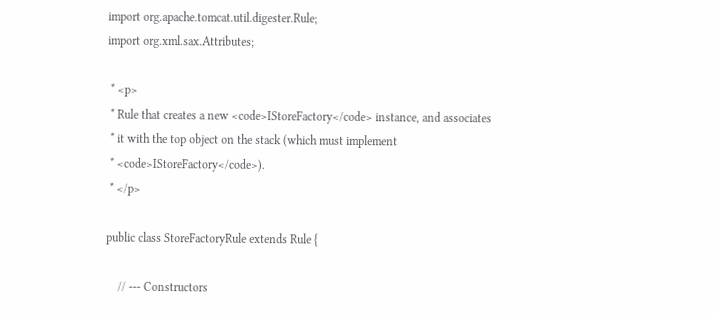import org.apache.tomcat.util.digester.Rule;
import org.xml.sax.Attributes;

 * <p>
 * Rule that creates a new <code>IStoreFactory</code> instance, and associates
 * it with the top object on the stack (which must implement
 * <code>IStoreFactory</code>).
 * </p>

public class StoreFactoryRule extends Rule {

    // --- Constructors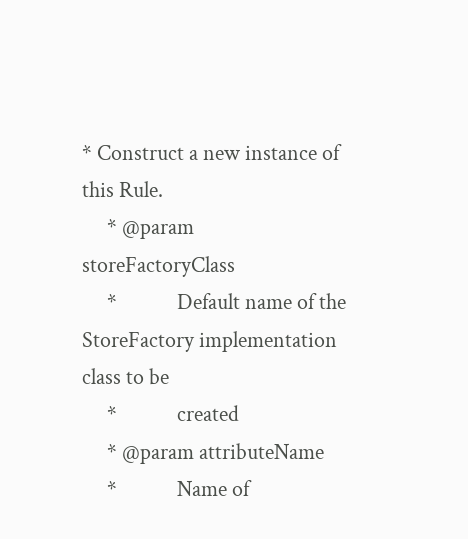* Construct a new instance of this Rule.
     * @param storeFactoryClass
     *            Default name of the StoreFactory implementation class to be
     *            created
     * @param attributeName
     *            Name of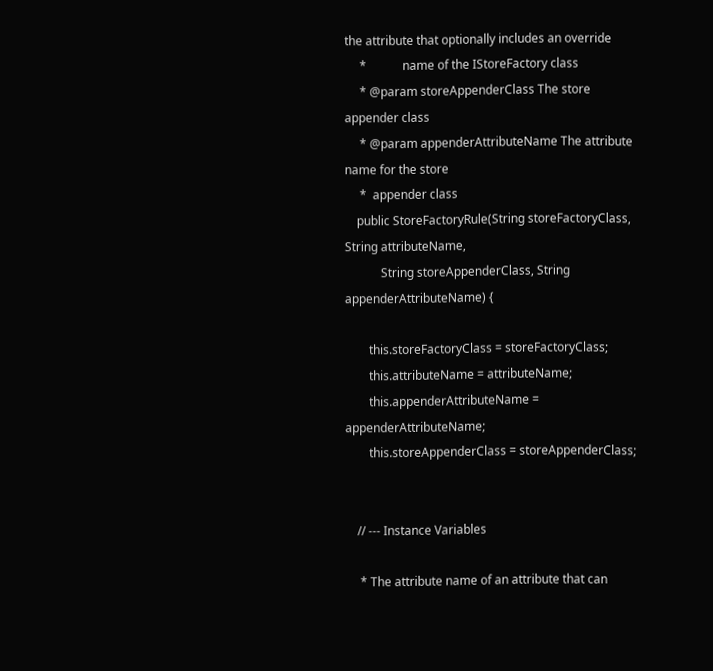the attribute that optionally includes an override
     *            name of the IStoreFactory class
     * @param storeAppenderClass The store appender class
     * @param appenderAttributeName The attribute name for the store
     *  appender class
    public StoreFactoryRule(String storeFactoryClass, String attributeName,
            String storeAppenderClass, String appenderAttributeName) {

        this.storeFactoryClass = storeFactoryClass;
        this.attributeName = attributeName;
        this.appenderAttributeName = appenderAttributeName;
        this.storeAppenderClass = storeAppenderClass;


    // --- Instance Variables

     * The attribute name of an attribute that can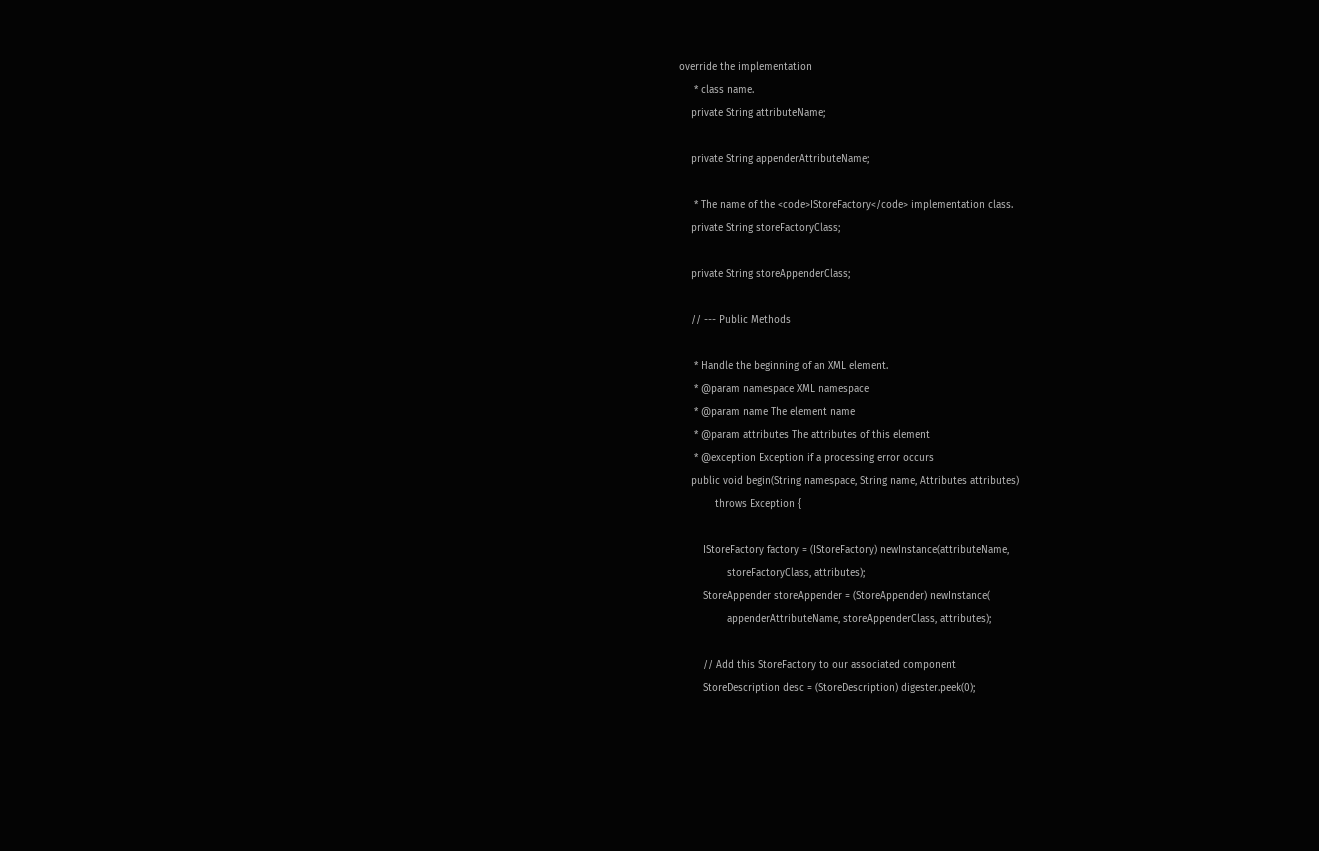override the implementation
     * class name.
    private String attributeName;

    private String appenderAttributeName;

     * The name of the <code>IStoreFactory</code> implementation class.
    private String storeFactoryClass;

    private String storeAppenderClass;

    // --- Public Methods

     * Handle the beginning of an XML element.
     * @param namespace XML namespace
     * @param name The element name
     * @param attributes The attributes of this element
     * @exception Exception if a processing error occurs
    public void begin(String namespace, String name, Attributes attributes)
            throws Exception {

        IStoreFactory factory = (IStoreFactory) newInstance(attributeName,
                storeFactoryClass, attributes);
        StoreAppender storeAppender = (StoreAppender) newInstance(
                appenderAttributeName, storeAppenderClass, attributes);

        // Add this StoreFactory to our associated component
        StoreDescription desc = (StoreDescription) digester.peek(0);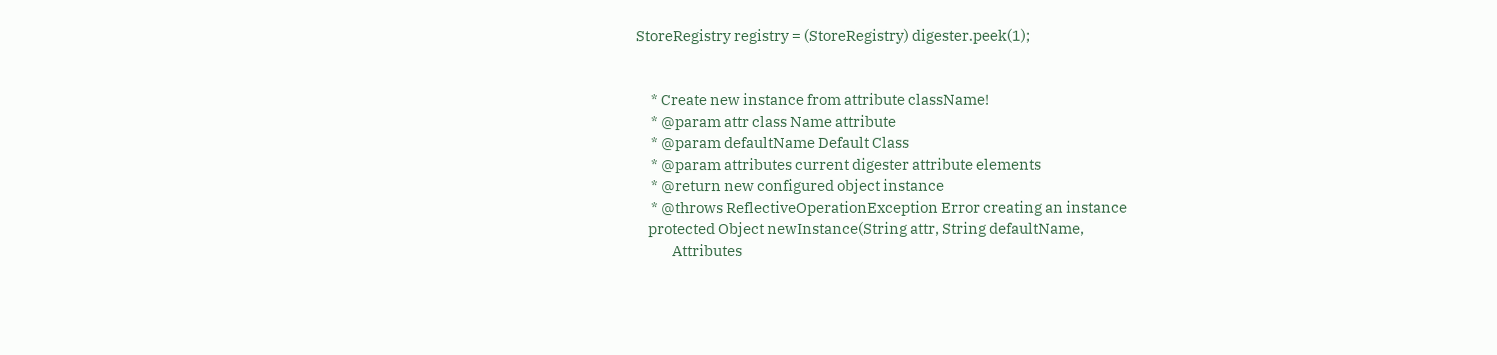StoreRegistry registry = (StoreRegistry) digester.peek(1);


     * Create new instance from attribute className!
     * @param attr class Name attribute
     * @param defaultName Default Class
     * @param attributes current digester attribute elements
     * @return new configured object instance
     * @throws ReflectiveOperationException Error creating an instance
    protected Object newInstance(String attr, String defaultName,
            Attributes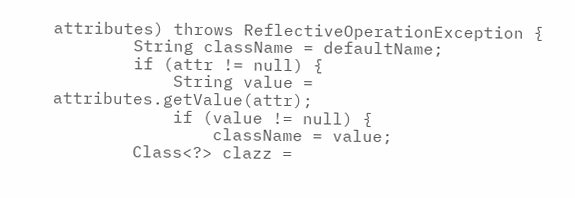attributes) throws ReflectiveOperationException {
        String className = defaultName;
        if (attr != null) {
            String value = attributes.getValue(attr);
            if (value != null) {
                className = value;
        Class<?> clazz =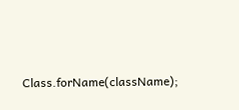Class.forName(className);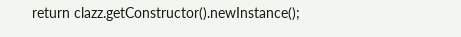return clazz.getConstructor().newInstance();